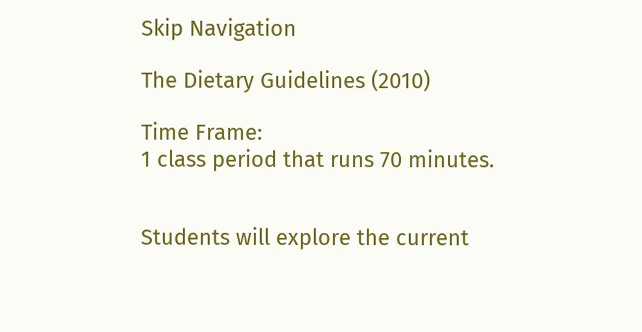Skip Navigation

The Dietary Guidelines (2010)

Time Frame:
1 class period that runs 70 minutes.


Students will explore the current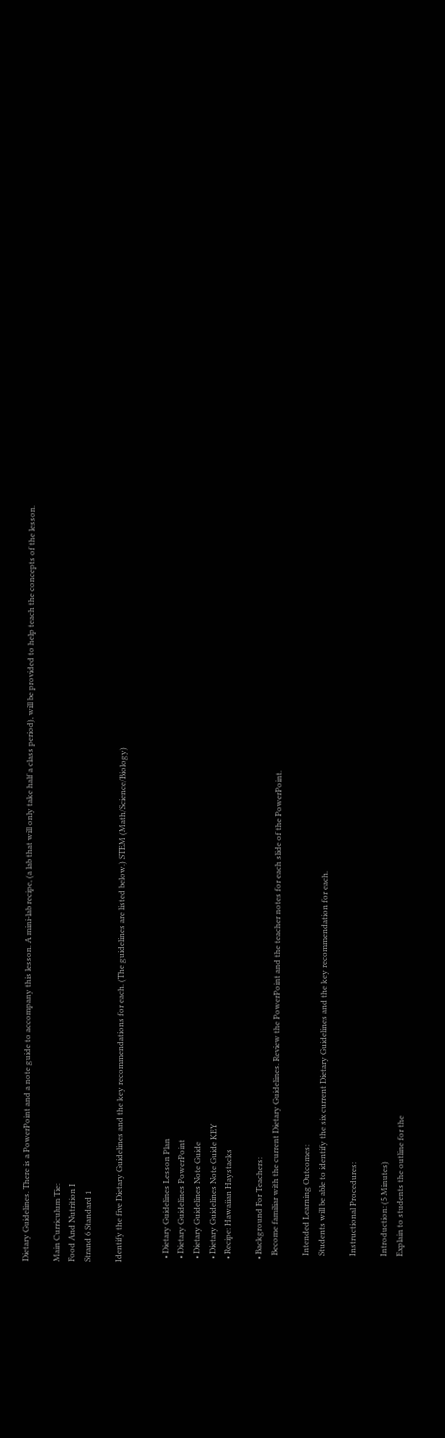Dietary Guidelines. There is a PowerPoint and a note guide to accompany this lesson. A mini-lab recipe, (a lab that will only take half a class period), will be provided to help teach the concepts of the lesson.

Main Curriculum Tie:
Food And Nutrition I
Strand 6 Standard 1

Identify the five Dietary Guidelines and the key recommendations for each. (The guidelines are listed below.) STEM (Math/Science/Biology)


  • Dietary Guidelines Lesson Plan
  • Dietary Guidelines PowerPoint
  • Dietary Guidelines Note Guide
  • Dietary Guidelines Note Guide KEY
  • Recipe: Hawaiian Haystacks

  • Background For Teachers:
    Become familiar with the current Dietary Guidelines. Review the PowerPoint and the teacher notes for each slide of the PowerPoint.

    Intended Learning Outcomes:
    Students will be able to identify the six current Dietary Guidelines and the key recommendation for each.

    Instructional Procedures:

    Introduction: (5 Minutes)
    Explain to students the outline for the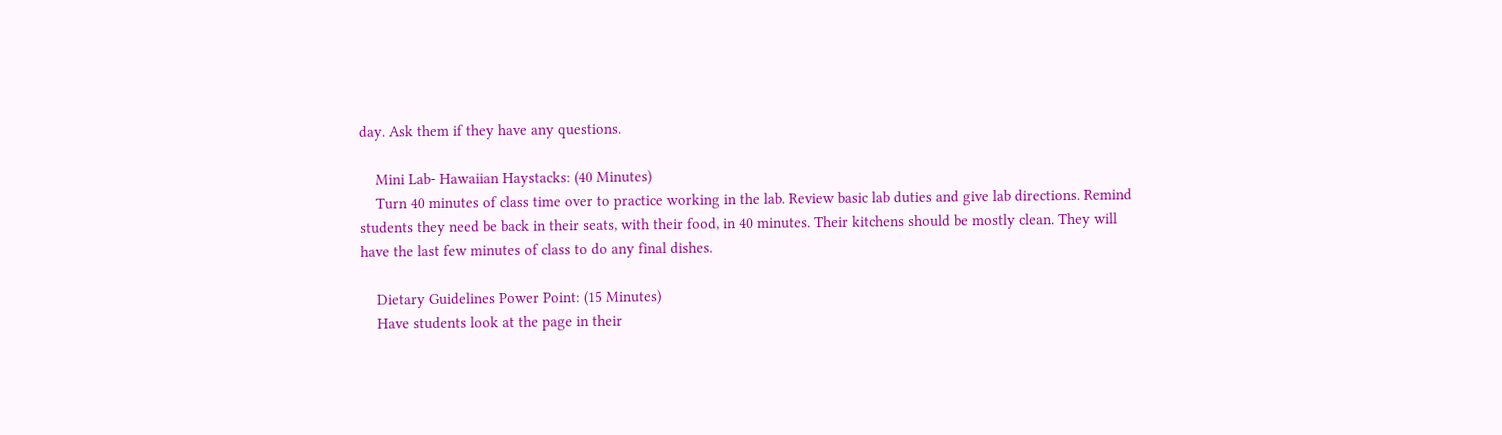day. Ask them if they have any questions.

    Mini Lab- Hawaiian Haystacks: (40 Minutes)
    Turn 40 minutes of class time over to practice working in the lab. Review basic lab duties and give lab directions. Remind students they need be back in their seats, with their food, in 40 minutes. Their kitchens should be mostly clean. They will have the last few minutes of class to do any final dishes.

    Dietary Guidelines Power Point: (15 Minutes)
    Have students look at the page in their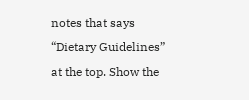notes that says “Dietary Guidelines” at the top. Show the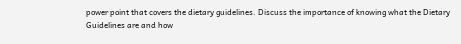power point that covers the dietary guidelines. Discuss the importance of knowing what the Dietary Guidelines are and how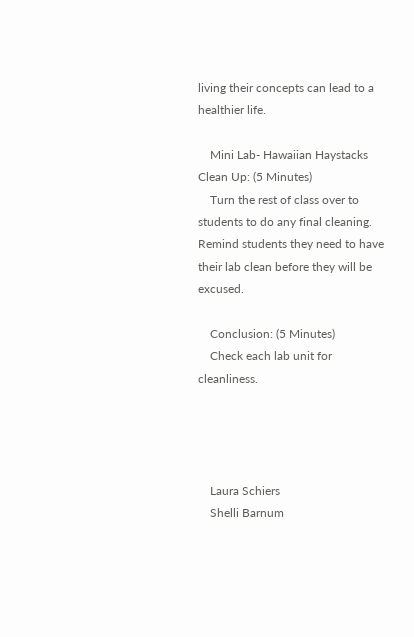living their concepts can lead to a healthier life.

    Mini Lab- Hawaiian Haystacks Clean Up: (5 Minutes)
    Turn the rest of class over to students to do any final cleaning. Remind students they need to have their lab clean before they will be excused.

    Conclusion: (5 Minutes)
    Check each lab unit for cleanliness.




    Laura Schiers
    Shelli Barnum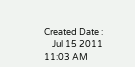Created Date :
    Jul 15 2011 11:03 AM